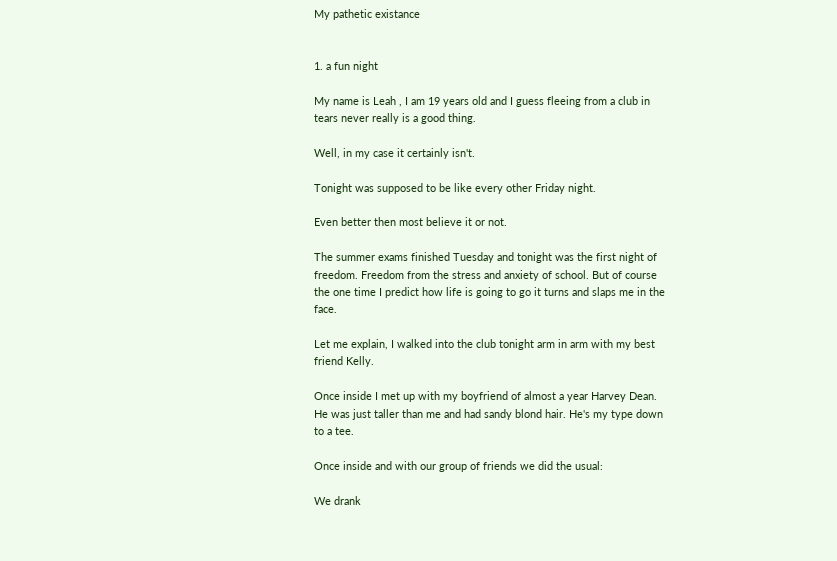My pathetic existance


1. a fun night

My name is Leah , I am 19 years old and I guess fleeing from a club in tears never really is a good thing.

Well, in my case it certainly isn't.

Tonight was supposed to be like every other Friday night.

Even better then most believe it or not.

The summer exams finished Tuesday and tonight was the first night of freedom. Freedom from the stress and anxiety of school. But of course the one time I predict how life is going to go it turns and slaps me in the face.

Let me explain, I walked into the club tonight arm in arm with my best friend Kelly.

Once inside I met up with my boyfriend of almost a year Harvey Dean. He was just taller than me and had sandy blond hair. He's my type down to a tee.

Once inside and with our group of friends we did the usual:

We drank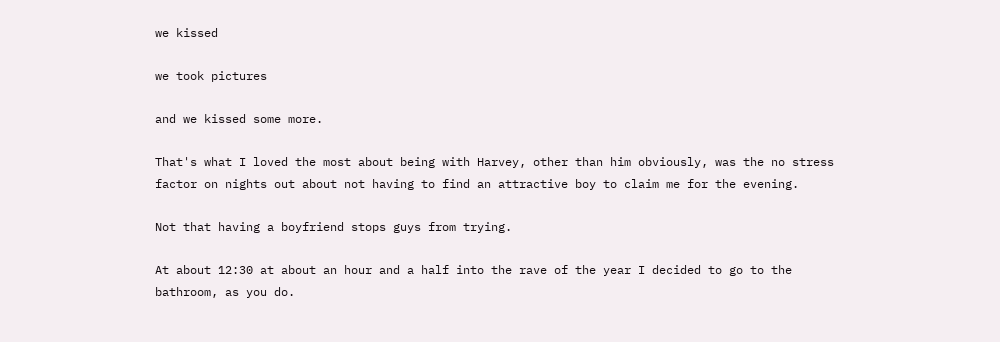we kissed

we took pictures

and we kissed some more.

That's what I loved the most about being with Harvey, other than him obviously, was the no stress factor on nights out about not having to find an attractive boy to claim me for the evening.

Not that having a boyfriend stops guys from trying.

At about 12:30 at about an hour and a half into the rave of the year I decided to go to the bathroom, as you do.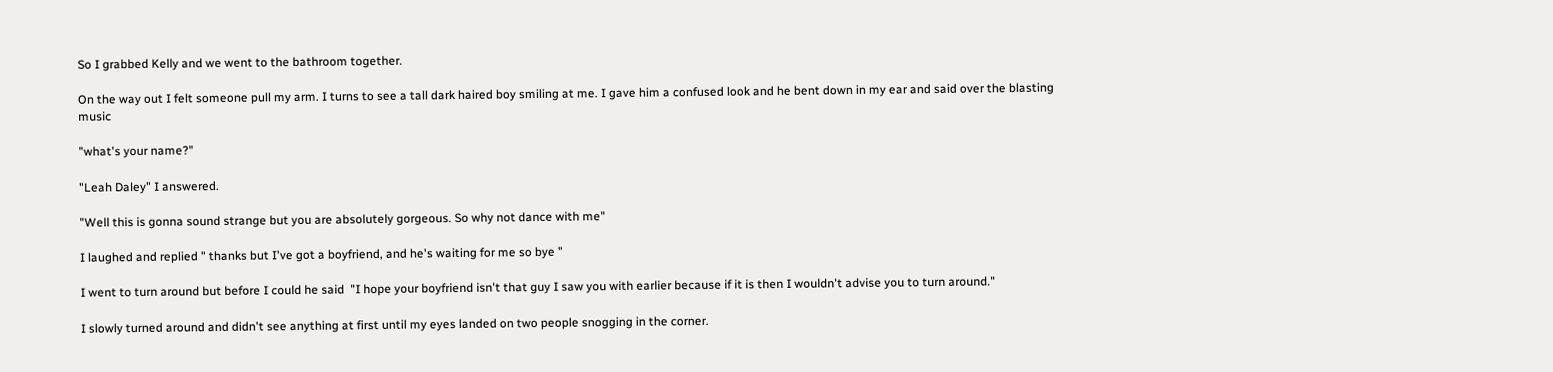So I grabbed Kelly and we went to the bathroom together.

On the way out I felt someone pull my arm. I turns to see a tall dark haired boy smiling at me. I gave him a confused look and he bent down in my ear and said over the blasting music

"what's your name?"

"Leah Daley" I answered.

"Well this is gonna sound strange but you are absolutely gorgeous. So why not dance with me"

I laughed and replied " thanks but I've got a boyfriend, and he's waiting for me so bye "

I went to turn around but before I could he said  "I hope your boyfriend isn't that guy I saw you with earlier because if it is then I wouldn't advise you to turn around."

I slowly turned around and didn't see anything at first until my eyes landed on two people snogging in the corner.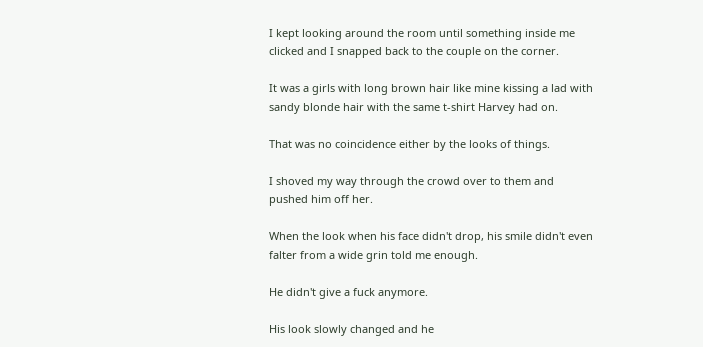I kept looking around the room until something inside me clicked and I snapped back to the couple on the corner.

It was a girls with long brown hair like mine kissing a lad with sandy blonde hair with the same t-shirt Harvey had on.

That was no coincidence either by the looks of things.

I shoved my way through the crowd over to them and pushed him off her.

When the look when his face didn't drop, his smile didn't even falter from a wide grin told me enough.

He didn't give a fuck anymore.

His look slowly changed and he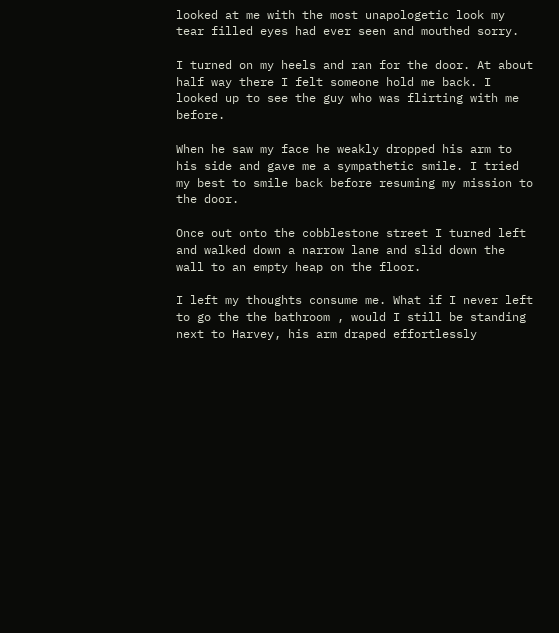looked at me with the most unapologetic look my tear filled eyes had ever seen and mouthed sorry.

I turned on my heels and ran for the door. At about half way there I felt someone hold me back. I looked up to see the guy who was flirting with me before.

When he saw my face he weakly dropped his arm to his side and gave me a sympathetic smile. I tried my best to smile back before resuming my mission to the door.

Once out onto the cobblestone street I turned left and walked down a narrow lane and slid down the wall to an empty heap on the floor.

I left my thoughts consume me. What if I never left to go the the bathroom , would I still be standing next to Harvey, his arm draped effortlessly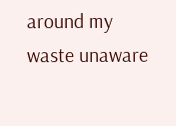around my waste unaware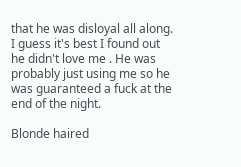that he was disloyal all along. I guess it's best I found out he didn't love me . He was probably just using me so he was guaranteed a fuck at the end of the night.

Blonde haired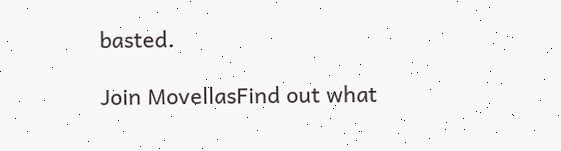basted.

Join MovellasFind out what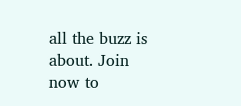all the buzz is about. Join now to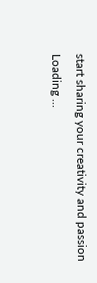start sharing your creativity and passion
Loading ...